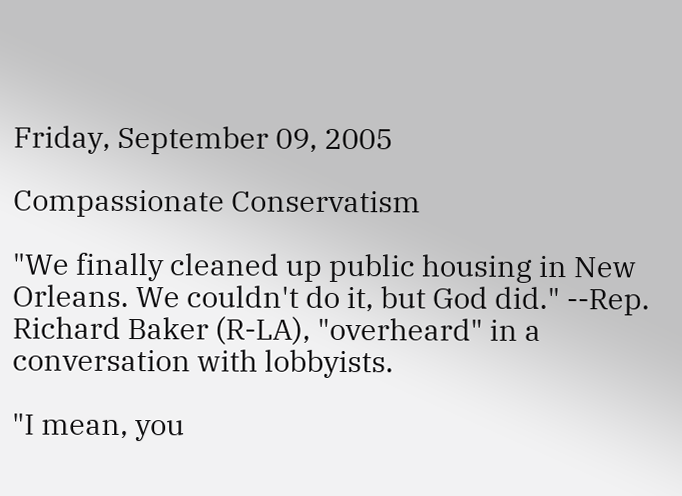Friday, September 09, 2005

Compassionate Conservatism

"We finally cleaned up public housing in New Orleans. We couldn't do it, but God did." --Rep. Richard Baker (R-LA), "overheard" in a conversation with lobbyists.

"I mean, you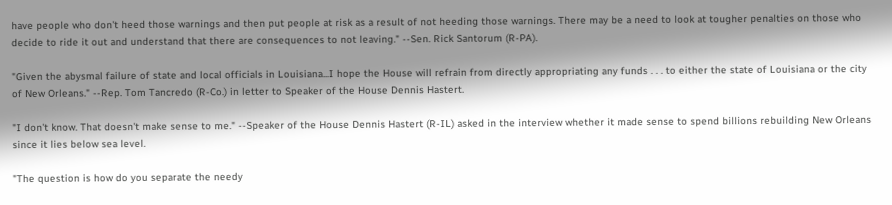have people who don't heed those warnings and then put people at risk as a result of not heeding those warnings. There may be a need to look at tougher penalties on those who decide to ride it out and understand that there are consequences to not leaving." --Sen. Rick Santorum (R-PA).

"Given the abysmal failure of state and local officials in Louisiana...I hope the House will refrain from directly appropriating any funds . . . to either the state of Louisiana or the city of New Orleans." --Rep. Tom Tancredo (R-Co.) in letter to Speaker of the House Dennis Hastert.

"I don't know. That doesn't make sense to me." --Speaker of the House Dennis Hastert (R-IL) asked in the interview whether it made sense to spend billions rebuilding New Orleans since it lies below sea level.

"The question is how do you separate the needy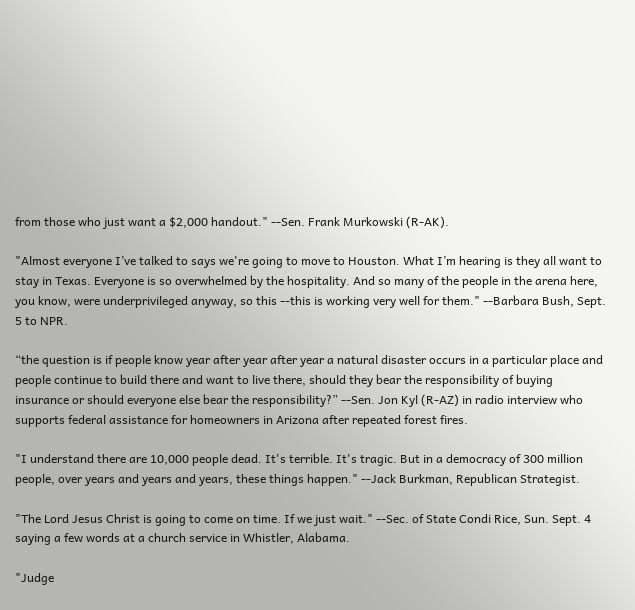from those who just want a $2,000 handout." --Sen. Frank Murkowski (R-AK).

"Almost everyone I’ve talked to says we're going to move to Houston. What I’m hearing is they all want to stay in Texas. Everyone is so overwhelmed by the hospitality. And so many of the people in the arena here, you know, were underprivileged anyway, so this --this is working very well for them." --Barbara Bush, Sept. 5 to NPR.

“the question is if people know year after year after year a natural disaster occurs in a particular place and people continue to build there and want to live there, should they bear the responsibility of buying insurance or should everyone else bear the responsibility?” --Sen. Jon Kyl (R-AZ) in radio interview who supports federal assistance for homeowners in Arizona after repeated forest fires.

"I understand there are 10,000 people dead. It's terrible. It's tragic. But in a democracy of 300 million people, over years and years and years, these things happen." --Jack Burkman, Republican Strategist.

"The Lord Jesus Christ is going to come on time. If we just wait." --Sec. of State Condi Rice, Sun. Sept. 4 saying a few words at a church service in Whistler, Alabama.

"Judge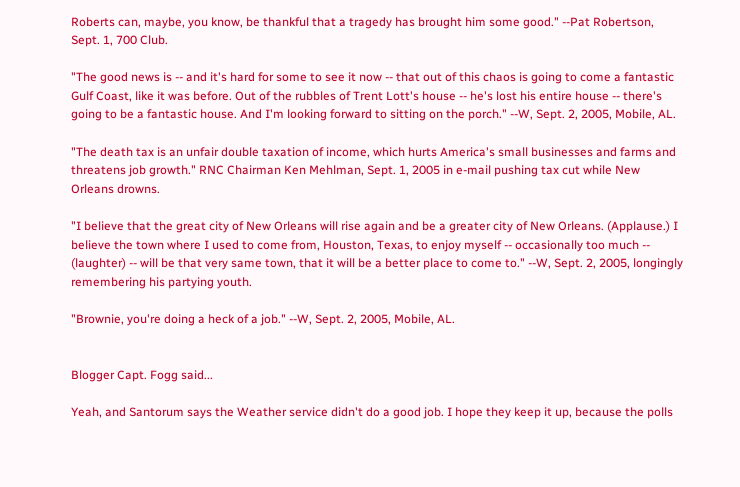Roberts can, maybe, you know, be thankful that a tragedy has brought him some good." --Pat Robertson, Sept. 1, 700 Club.

"The good news is -- and it's hard for some to see it now -- that out of this chaos is going to come a fantastic Gulf Coast, like it was before. Out of the rubbles of Trent Lott's house -- he's lost his entire house -- there's going to be a fantastic house. And I'm looking forward to sitting on the porch." --W, Sept. 2, 2005, Mobile, AL.

"The death tax is an unfair double taxation of income, which hurts America's small businesses and farms and threatens job growth." RNC Chairman Ken Mehlman, Sept. 1, 2005 in e-mail pushing tax cut while New Orleans drowns.

"I believe that the great city of New Orleans will rise again and be a greater city of New Orleans. (Applause.) I believe the town where I used to come from, Houston, Texas, to enjoy myself -- occasionally too much -- (laughter) -- will be that very same town, that it will be a better place to come to." --W, Sept. 2, 2005, longingly remembering his partying youth.

"Brownie, you're doing a heck of a job." --W, Sept. 2, 2005, Mobile, AL.


Blogger Capt. Fogg said...

Yeah, and Santorum says the Weather service didn't do a good job. I hope they keep it up, because the polls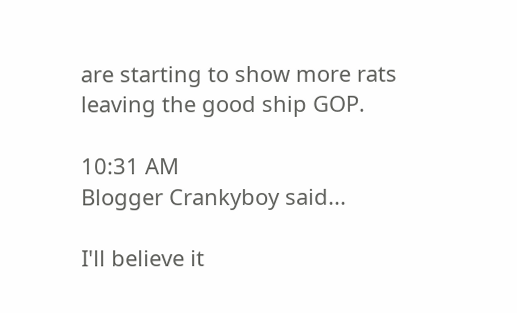are starting to show more rats leaving the good ship GOP.

10:31 AM
Blogger Crankyboy said...

I'll believe it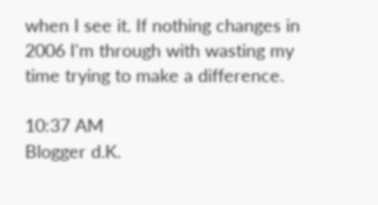when I see it. If nothing changes in 2006 I'm through with wasting my time trying to make a difference.

10:37 AM
Blogger d.K.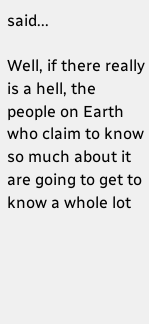said...

Well, if there really is a hell, the people on Earth who claim to know so much about it are going to get to know a whole lot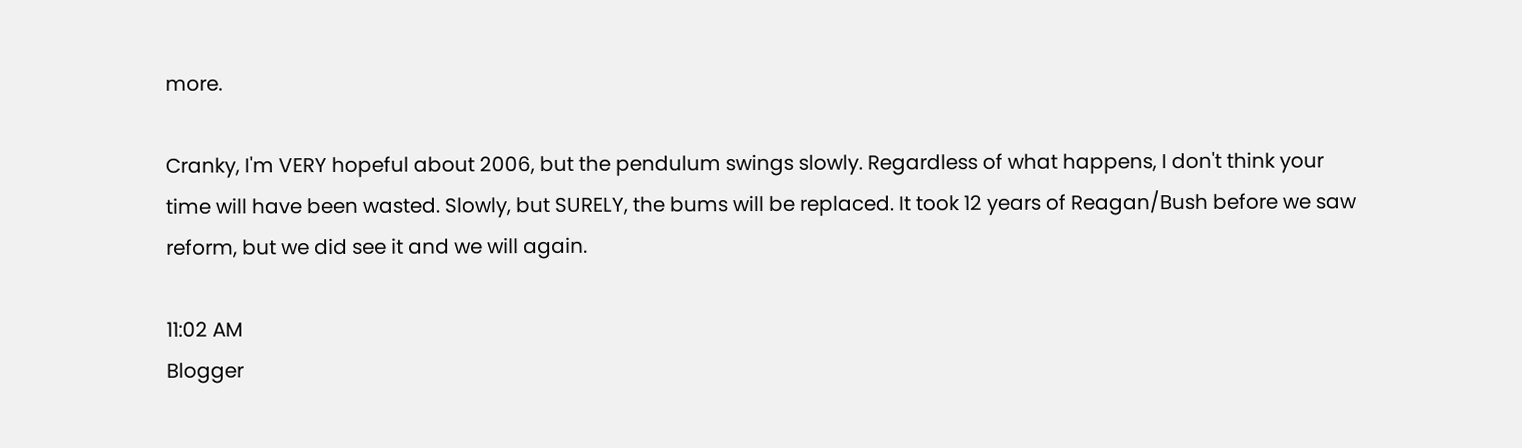more.

Cranky, I'm VERY hopeful about 2006, but the pendulum swings slowly. Regardless of what happens, I don't think your time will have been wasted. Slowly, but SURELY, the bums will be replaced. It took 12 years of Reagan/Bush before we saw reform, but we did see it and we will again.

11:02 AM
Blogger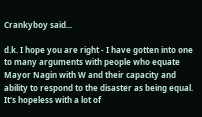Crankyboy said...

d.k. I hope you are right - I have gotten into one to many arguments with people who equate Mayor Nagin with W and their capacity and ability to respond to the disaster as being equal. It's hopeless with a lot of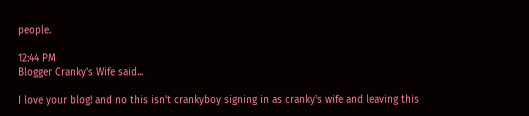people.

12:44 PM
Blogger Cranky's Wife said...

I love your blog! and no this isn't crankyboy signing in as cranky's wife and leaving this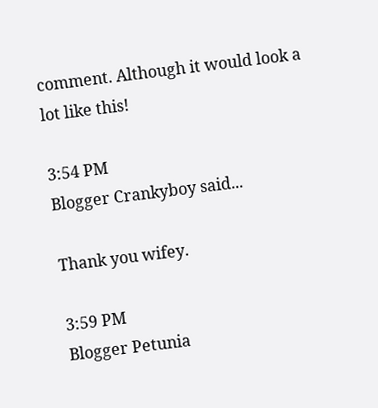comment. Although it would look a lot like this!

3:54 PM
Blogger Crankyboy said...

Thank you wifey.

3:59 PM
Blogger Petunia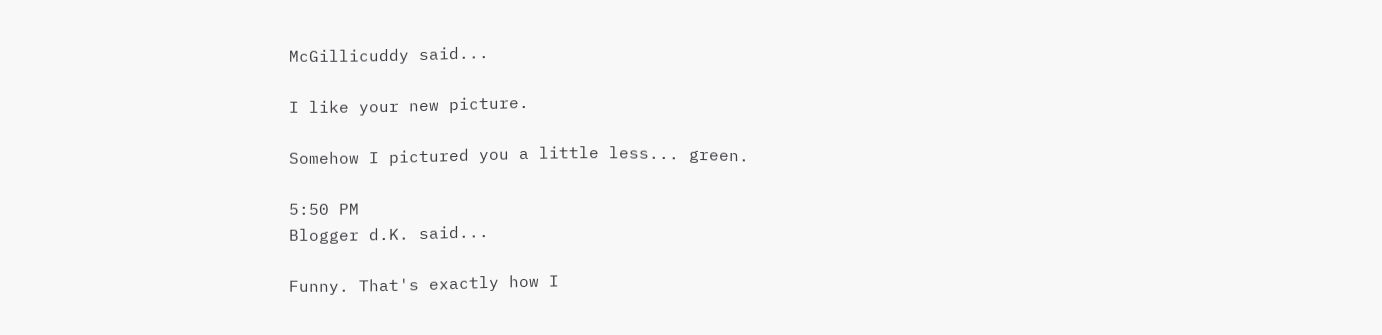McGillicuddy said...

I like your new picture.

Somehow I pictured you a little less... green.

5:50 PM
Blogger d.K. said...

Funny. That's exactly how I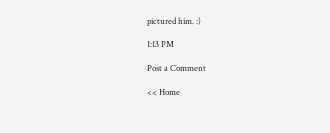pictured him. :)

1:13 PM

Post a Comment

<< Home